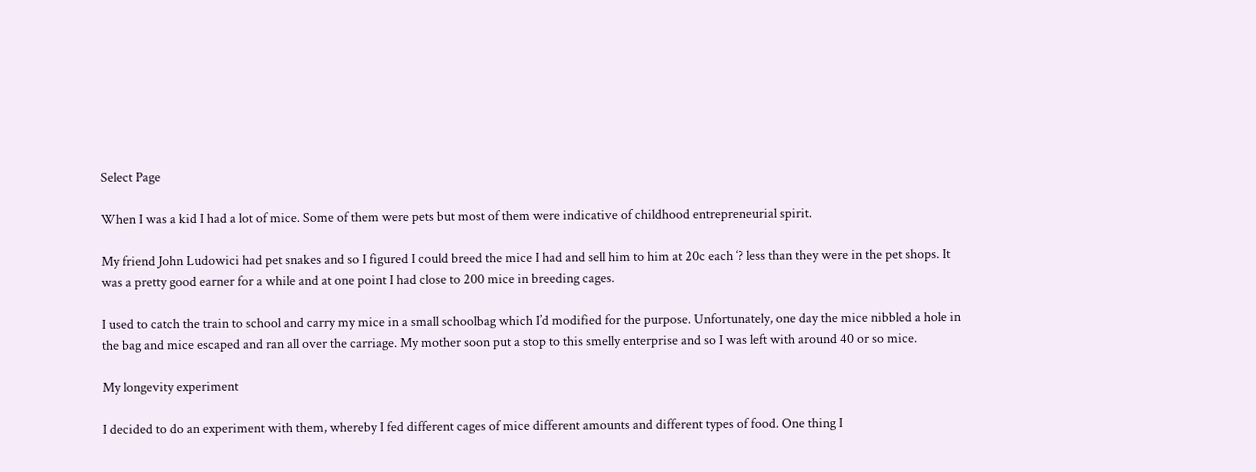Select Page

When I was a kid I had a lot of mice. Some of them were pets but most of them were indicative of childhood entrepreneurial spirit.

My friend John Ludowici had pet snakes and so I figured I could breed the mice I had and sell him to him at 20c each ‘? less than they were in the pet shops. It was a pretty good earner for a while and at one point I had close to 200 mice in breeding cages.

I used to catch the train to school and carry my mice in a small schoolbag which I’d modified for the purpose. Unfortunately, one day the mice nibbled a hole in the bag and mice escaped and ran all over the carriage. My mother soon put a stop to this smelly enterprise and so I was left with around 40 or so mice.

My longevity experiment

I decided to do an experiment with them, whereby I fed different cages of mice different amounts and different types of food. One thing I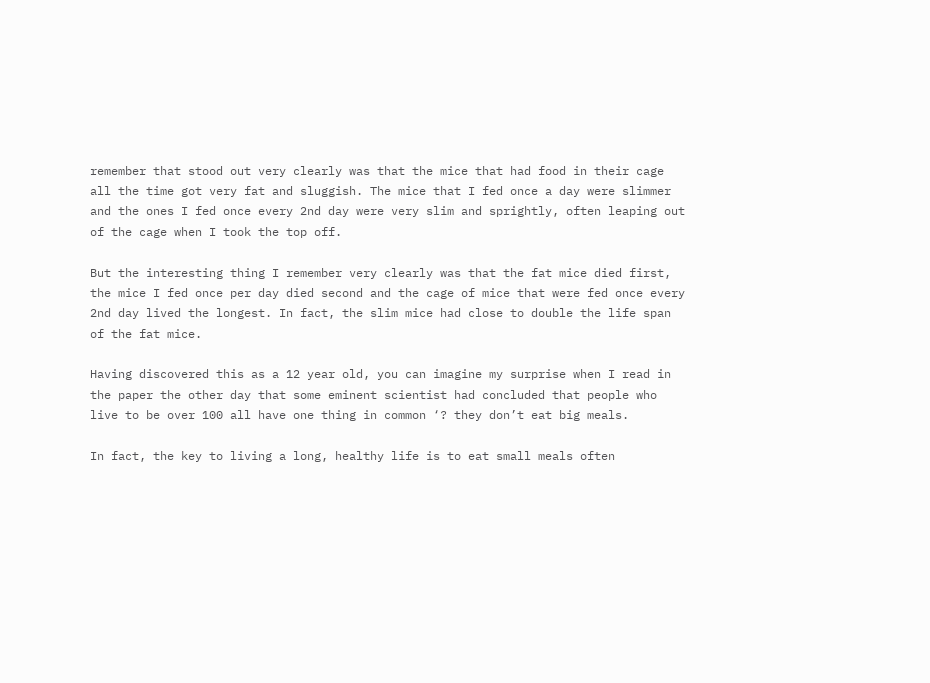remember that stood out very clearly was that the mice that had food in their cage all the time got very fat and sluggish. The mice that I fed once a day were slimmer and the ones I fed once every 2nd day were very slim and sprightly, often leaping out of the cage when I took the top off.

But the interesting thing I remember very clearly was that the fat mice died first, the mice I fed once per day died second and the cage of mice that were fed once every 2nd day lived the longest. In fact, the slim mice had close to double the life span of the fat mice.

Having discovered this as a 12 year old, you can imagine my surprise when I read in the paper the other day that some eminent scientist had concluded that people who live to be over 100 all have one thing in common ‘? they don’t eat big meals.

In fact, the key to living a long, healthy life is to eat small meals often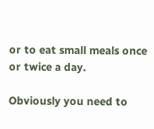or to eat small meals once or twice a day.

Obviously you need to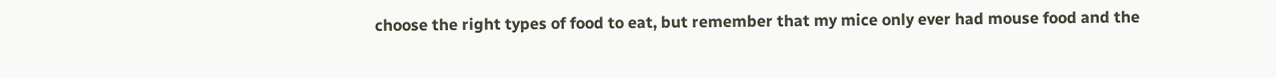choose the right types of food to eat, but remember that my mice only ever had mouse food and the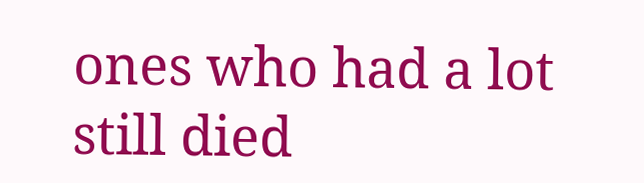ones who had a lot still died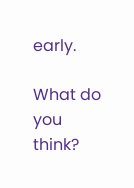early.

What do you think?